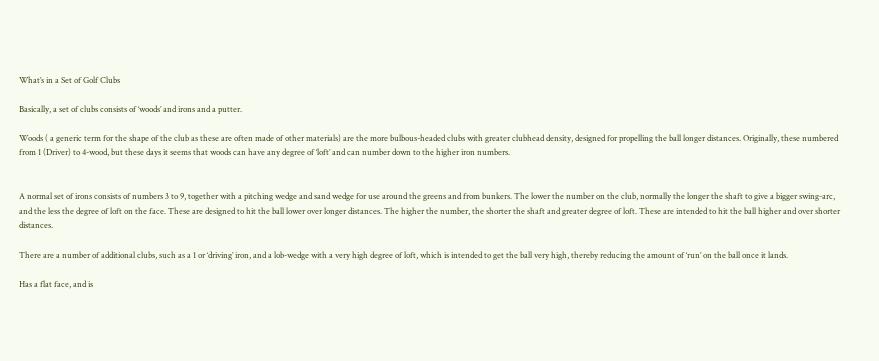What’s in a Set of Golf Clubs

Basically, a set of clubs consists of ‘woods’ and irons and a putter.

Woods ( a generic term for the shape of the club as these are often made of other materials) are the more bulbous-headed clubs with greater clubhead density, designed for propelling the ball longer distances. Originally, these numbered from 1 (Driver) to 4-wood, but these days it seems that woods can have any degree of ‘loft’ and can number down to the higher iron numbers.


A normal set of irons consists of numbers 3 to 9, together with a pitching wedge and sand wedge for use around the greens and from bunkers. The lower the number on the club, normally the longer the shaft to give a bigger swing-arc, and the less the degree of loft on the face. These are designed to hit the ball lower over longer distances. The higher the number, the shorter the shaft and greater degree of loft. These are intended to hit the ball higher and over shorter distances.

There are a number of additional clubs, such as a 1 or ‘driving’ iron, and a lob-wedge with a very high degree of loft, which is intended to get the ball very high, thereby reducing the amount of ‘run’ on the ball once it lands.

Has a flat face, and is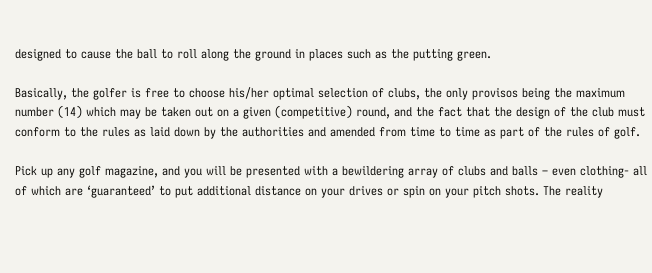designed to cause the ball to roll along the ground in places such as the putting green.

Basically, the golfer is free to choose his/her optimal selection of clubs, the only provisos being the maximum number (14) which may be taken out on a given (competitive) round, and the fact that the design of the club must conform to the rules as laid down by the authorities and amended from time to time as part of the rules of golf.

Pick up any golf magazine, and you will be presented with a bewildering array of clubs and balls – even clothing- all of which are ‘guaranteed’ to put additional distance on your drives or spin on your pitch shots. The reality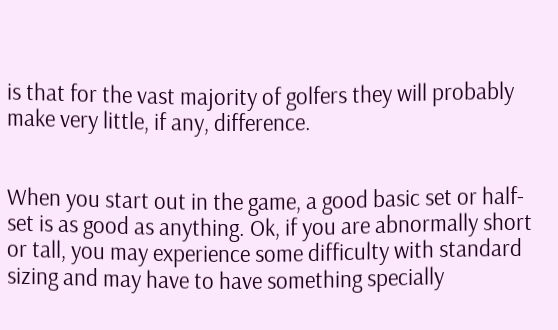is that for the vast majority of golfers they will probably make very little, if any, difference.


When you start out in the game, a good basic set or half-set is as good as anything. Ok, if you are abnormally short or tall, you may experience some difficulty with standard sizing and may have to have something specially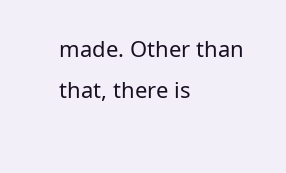made. Other than that, there is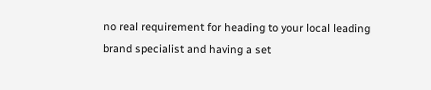no real requirement for heading to your local leading brand specialist and having a set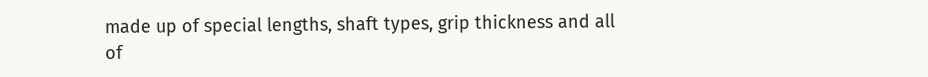made up of special lengths, shaft types, grip thickness and all of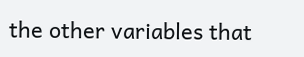the other variables that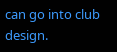can go into club design.